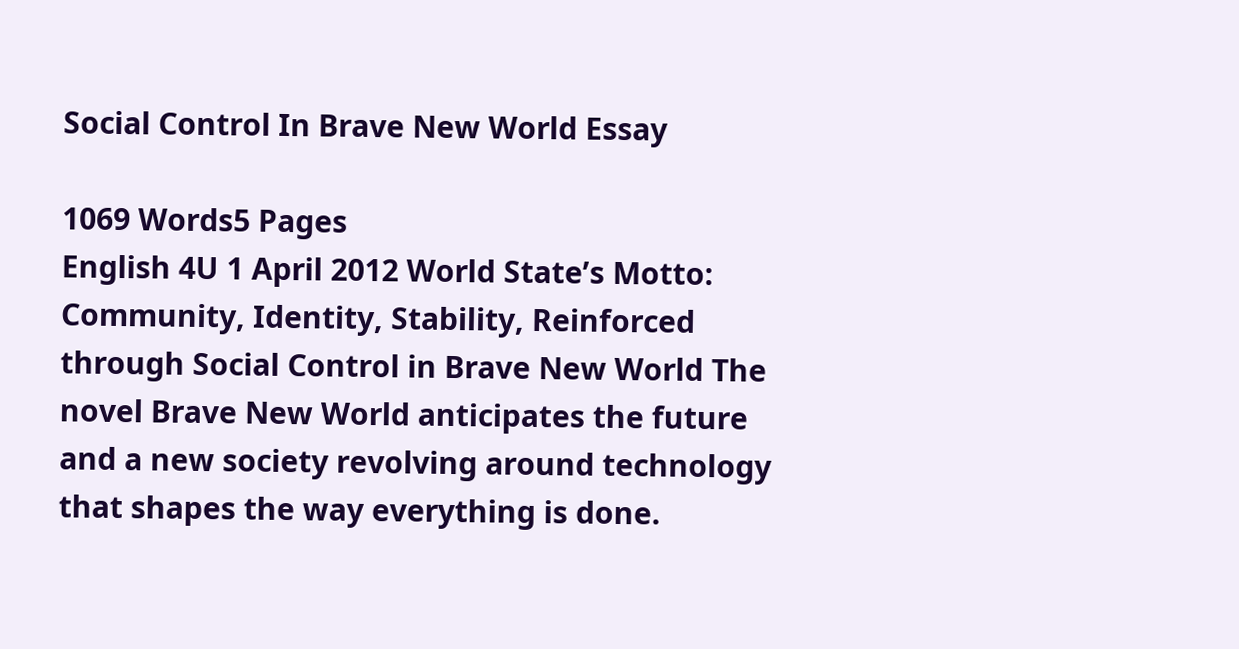Social Control In Brave New World Essay

1069 Words5 Pages
English 4U 1 April 2012 World State’s Motto: Community, Identity, Stability, Reinforced through Social Control in Brave New World The novel Brave New World anticipates the future and a new society revolving around technology that shapes the way everything is done.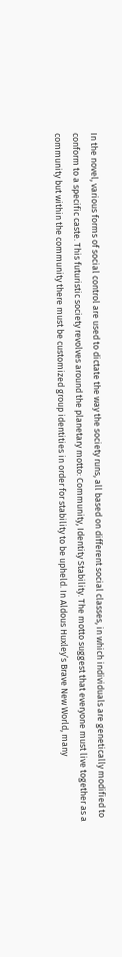In the novel, various forms of social control are used to dictate the way the society runs, all based on different social classes, in which individuals are genetically modified to conform to a specific caste. This futuristic society revolves around the planetary motto: Community, Identity Stability. The motto suggest that everyone must live together as a community but within the community there must be customized group identities in order for stability to be upheld. In Aldous Huxley’s Brave New World, many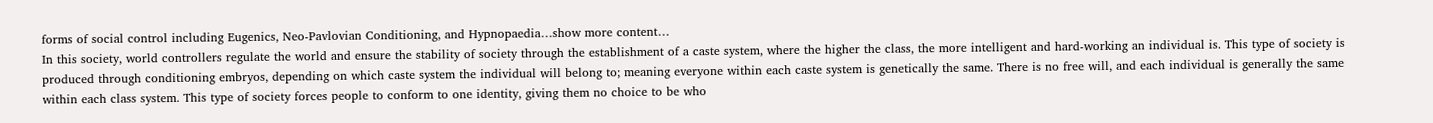forms of social control including Eugenics, Neo-Pavlovian Conditioning, and Hypnopaedia…show more content…
In this society, world controllers regulate the world and ensure the stability of society through the establishment of a caste system, where the higher the class, the more intelligent and hard-working an individual is. This type of society is produced through conditioning embryos, depending on which caste system the individual will belong to; meaning everyone within each caste system is genetically the same. There is no free will, and each individual is generally the same within each class system. This type of society forces people to conform to one identity, giving them no choice to be who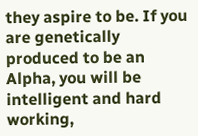they aspire to be. If you are genetically produced to be an Alpha, you will be intelligent and hard working,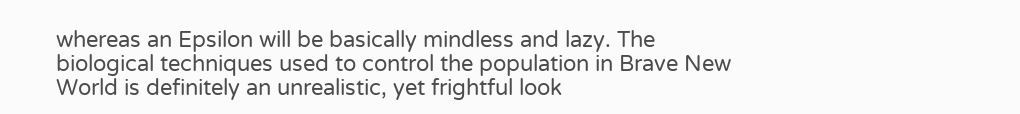whereas an Epsilon will be basically mindless and lazy. The biological techniques used to control the population in Brave New World is definitely an unrealistic, yet frightful look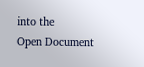into the
Open Document